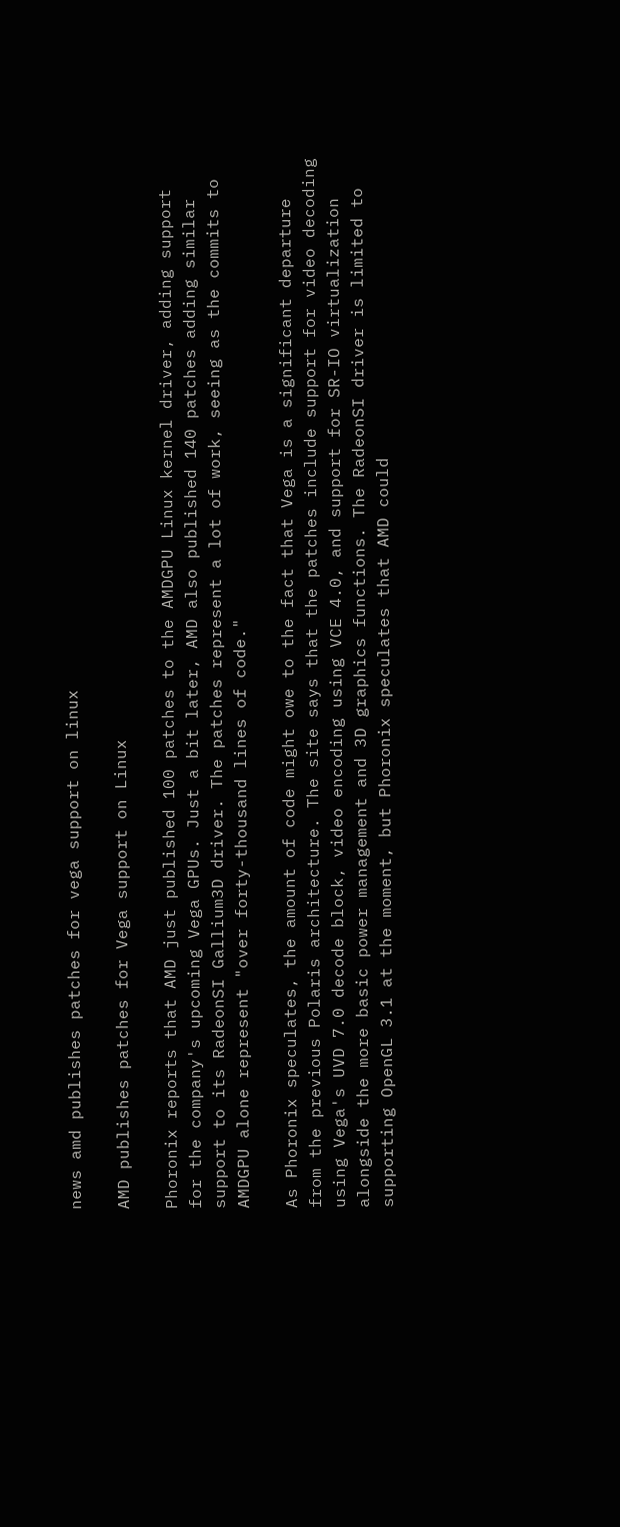news amd publishes patches for vega support on linux

AMD publishes patches for Vega support on Linux

Phoronix reports that AMD just published 100 patches to the AMDGPU Linux kernel driver, adding support for the company's upcoming Vega GPUs. Just a bit later, AMD also published 140 patches adding similar support to its RadeonSI Gallium3D driver. The patches represent a lot of work, seeing as the commits to AMDGPU alone represent "over forty-thousand lines of code."

As Phoronix speculates, the amount of code might owe to the fact that Vega is a significant departure from the previous Polaris architecture. The site says that the patches include support for video decoding using Vega's UVD 7.0 decode block, video encoding using VCE 4.0, and support for SR-IO virtualization alongside the more basic power management and 3D graphics functions. The RadeonSI driver is limited to supporting OpenGL 3.1 at the moment, but Phoronix speculates that AMD could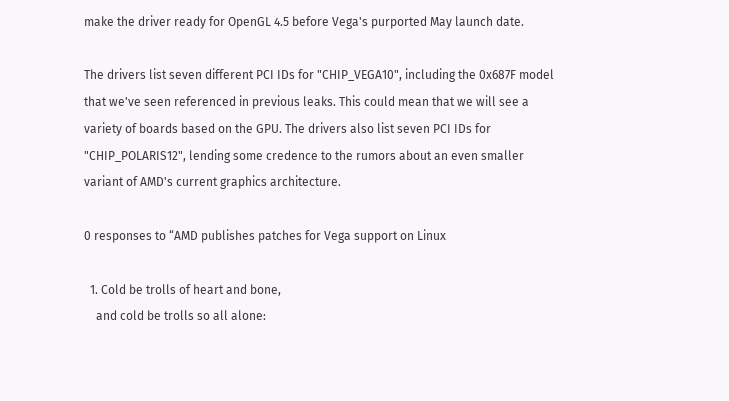make the driver ready for OpenGL 4.5 before Vega's purported May launch date.

The drivers list seven different PCI IDs for "CHIP_VEGA10", including the 0x687F model that we've seen referenced in previous leaks. This could mean that we will see a variety of boards based on the GPU. The drivers also list seven PCI IDs for "CHIP_POLARIS12", lending some credence to the rumors about an even smaller variant of AMD's current graphics architecture.

0 responses to “AMD publishes patches for Vega support on Linux

  1. Cold be trolls of heart and bone,
    and cold be trolls so all alone: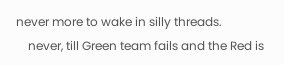never more to wake in silly threads.
    never, till Green team fails and the Red is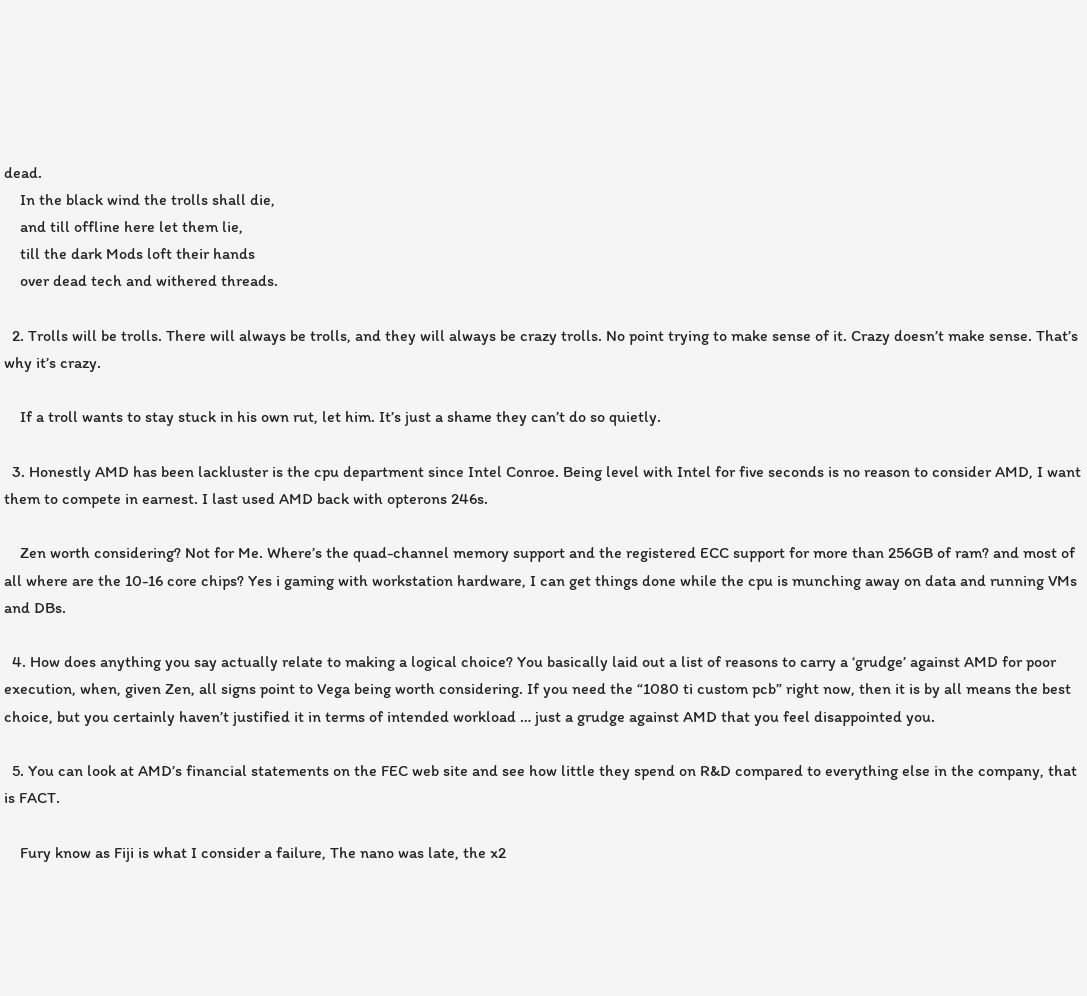dead.
    In the black wind the trolls shall die,
    and till offline here let them lie,
    till the dark Mods loft their hands
    over dead tech and withered threads.

  2. Trolls will be trolls. There will always be trolls, and they will always be crazy trolls. No point trying to make sense of it. Crazy doesn’t make sense. That’s why it’s crazy.

    If a troll wants to stay stuck in his own rut, let him. It’s just a shame they can’t do so quietly.

  3. Honestly AMD has been lackluster is the cpu department since Intel Conroe. Being level with Intel for five seconds is no reason to consider AMD, I want them to compete in earnest. I last used AMD back with opterons 246s.

    Zen worth considering? Not for Me. Where’s the quad-channel memory support and the registered ECC support for more than 256GB of ram? and most of all where are the 10-16 core chips? Yes i gaming with workstation hardware, I can get things done while the cpu is munching away on data and running VMs and DBs.

  4. How does anything you say actually relate to making a logical choice? You basically laid out a list of reasons to carry a ‘grudge’ against AMD for poor execution, when, given Zen, all signs point to Vega being worth considering. If you need the “1080 ti custom pcb” right now, then it is by all means the best choice, but you certainly haven’t justified it in terms of intended workload … just a grudge against AMD that you feel disappointed you.

  5. You can look at AMD’s financial statements on the FEC web site and see how little they spend on R&D compared to everything else in the company, that is FACT.

    Fury know as Fiji is what I consider a failure, The nano was late, the x2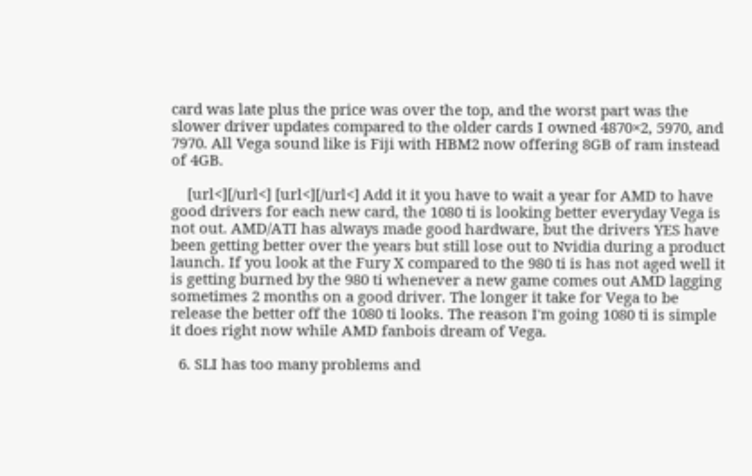card was late plus the price was over the top, and the worst part was the slower driver updates compared to the older cards I owned 4870×2, 5970, and 7970. All Vega sound like is Fiji with HBM2 now offering 8GB of ram instead of 4GB.

    [url<][/url<] [url<][/url<] Add it it you have to wait a year for AMD to have good drivers for each new card, the 1080 ti is looking better everyday Vega is not out. AMD/ATI has always made good hardware, but the drivers YES have been getting better over the years but still lose out to Nvidia during a product launch. If you look at the Fury X compared to the 980 ti is has not aged well it is getting burned by the 980 ti whenever a new game comes out AMD lagging sometimes 2 months on a good driver. The longer it take for Vega to be release the better off the 1080 ti looks. The reason I'm going 1080 ti is simple it does right now while AMD fanbois dream of Vega.

  6. SLI has too many problems and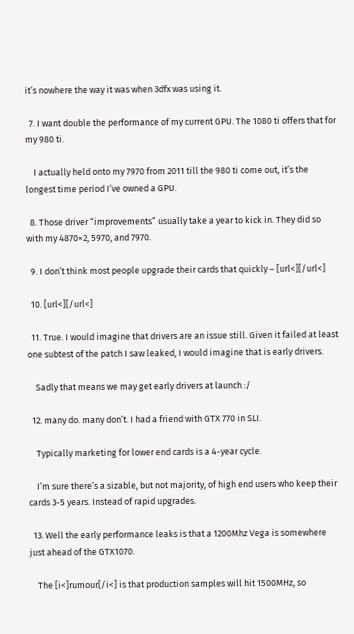it’s nowhere the way it was when 3dfx was using it.

  7. I want double the performance of my current GPU. The 1080 ti offers that for my 980 ti.

    I actually held onto my 7970 from 2011 till the 980 ti come out, it’s the longest time period I’ve owned a GPU.

  8. Those driver “improvements” usually take a year to kick in. They did so with my 4870×2, 5970, and 7970.

  9. I don’t think most people upgrade their cards that quickly – [url<][/url<]

  10. [url<][/url<]

  11. True. I would imagine that drivers are an issue still. Given it failed at least one subtest of the patch I saw leaked, I would imagine that is early drivers.

    Sadly that means we may get early drivers at launch :/

  12. many do. many don’t. I had a friend with GTX 770 in SLI.

    Typically marketing for lower end cards is a 4-year cycle.

    I’m sure there’s a sizable, but not majority, of high end users who keep their cards 3-5 years. Instead of rapid upgrades.

  13. Well the early performance leaks is that a 1200Mhz Vega is somewhere just ahead of the GTX1070.

    The [i<]rumour[/i<] is that production samples will hit 1500MHz, so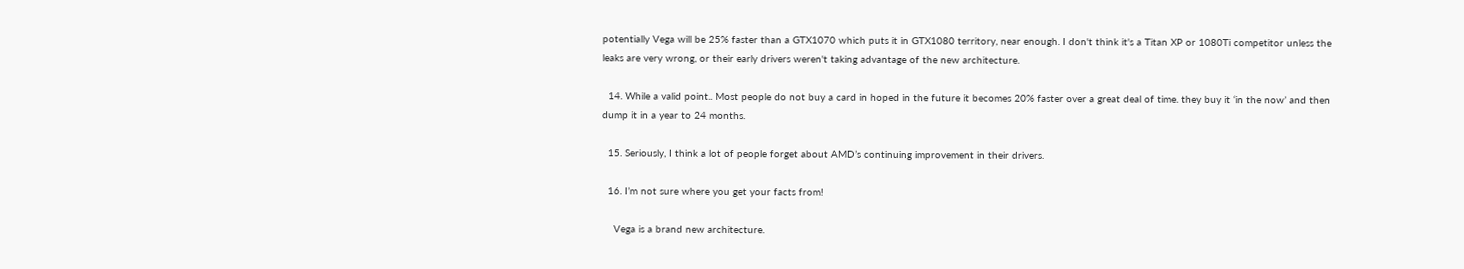potentially Vega will be 25% faster than a GTX1070 which puts it in GTX1080 territory, near enough. I don't think it's a Titan XP or 1080Ti competitor unless the leaks are very wrong, or their early drivers weren't taking advantage of the new architecture.

  14. While a valid point.. Most people do not buy a card in hoped in the future it becomes 20% faster over a great deal of time. they buy it ‘in the now’ and then dump it in a year to 24 months.

  15. Seriously, I think a lot of people forget about AMD’s continuing improvement in their drivers.

  16. I’m not sure where you get your facts from!

    Vega is a brand new architecture.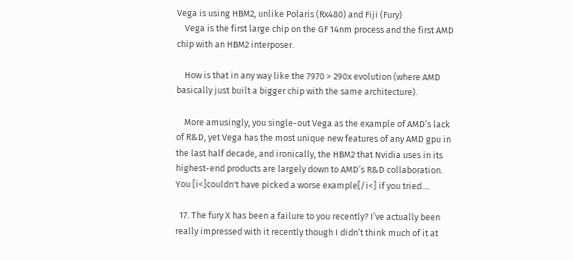Vega is using HBM2, unlike Polaris (Rx480) and Fiji (Fury)
    Vega is the first large chip on the GF 14nm process and the first AMD chip with an HBM2 interposer.

    How is that in any way like the 7970 > 290x evolution (where AMD basically just built a bigger chip with the same architecture).

    More amusingly, you single-out Vega as the example of AMD’s lack of R&D, yet Vega has the most unique new features of any AMD gpu in the last half decade, and ironically, the HBM2 that Nvidia uses in its highest-end products are largely down to AMD’s R&D collaboration. You [i<]couldn't have picked a worse example[/i<] if you tried....

  17. The fury X has been a failure to you recently? I’ve actually been really impressed with it recently though I didn’t think much of it at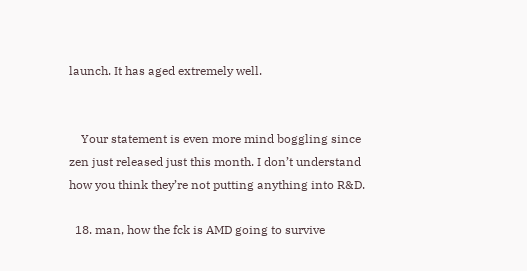launch. It has aged extremely well.


    Your statement is even more mind boggling since zen just released just this month. I don’t understand how you think they’re not putting anything into R&D.

  18. man, how the fck is AMD going to survive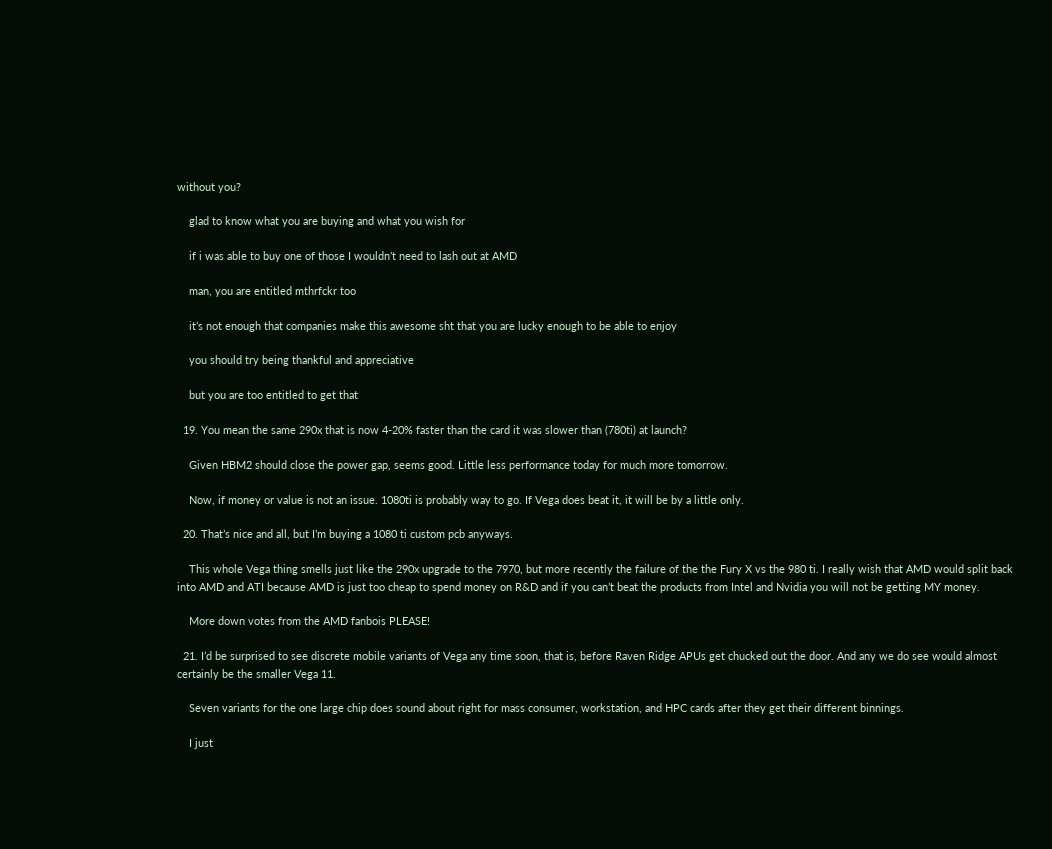without you?

    glad to know what you are buying and what you wish for

    if i was able to buy one of those I wouldn’t need to lash out at AMD

    man, you are entitled mthrfckr too

    it’s not enough that companies make this awesome sht that you are lucky enough to be able to enjoy

    you should try being thankful and appreciative

    but you are too entitled to get that

  19. You mean the same 290x that is now 4-20% faster than the card it was slower than (780ti) at launch?

    Given HBM2 should close the power gap, seems good. Little less performance today for much more tomorrow.

    Now, if money or value is not an issue. 1080ti is probably way to go. If Vega does beat it, it will be by a little only.

  20. That’s nice and all, but I’m buying a 1080 ti custom pcb anyways.

    This whole Vega thing smells just like the 290x upgrade to the 7970, but more recently the failure of the the Fury X vs the 980 ti. I really wish that AMD would split back into AMD and ATI because AMD is just too cheap to spend money on R&D and if you can’t beat the products from Intel and Nvidia you will not be getting MY money.

    More down votes from the AMD fanbois PLEASE!

  21. I’d be surprised to see discrete mobile variants of Vega any time soon, that is, before Raven Ridge APUs get chucked out the door. And any we do see would almost certainly be the smaller Vega 11.

    Seven variants for the one large chip does sound about right for mass consumer, workstation, and HPC cards after they get their different binnings.

    I just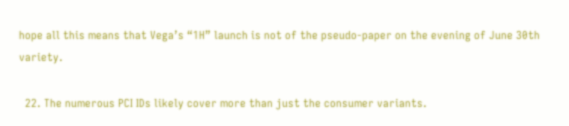hope all this means that Vega’s “1H” launch is not of the pseudo-paper on the evening of June 30th variety.

  22. The numerous PCI IDs likely cover more than just the consumer variants.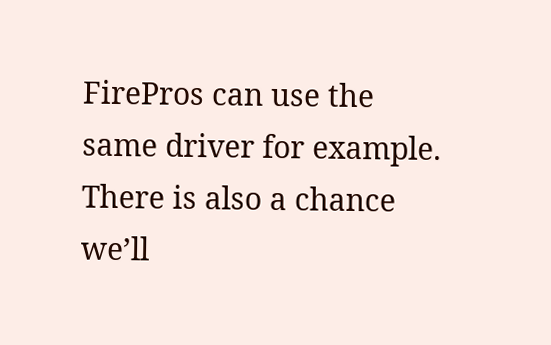FirePros can use the same driver for example. There is also a chance we’ll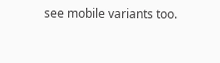see mobile variants too.